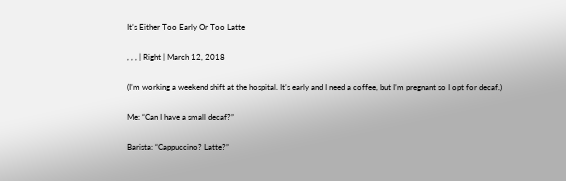It’s Either Too Early Or Too Latte

, , , | Right | March 12, 2018

(I’m working a weekend shift at the hospital. It’s early and I need a coffee, but I’m pregnant so I opt for decaf.)

Me: “Can I have a small decaf?”

Barista: “Cappuccino? Latte?”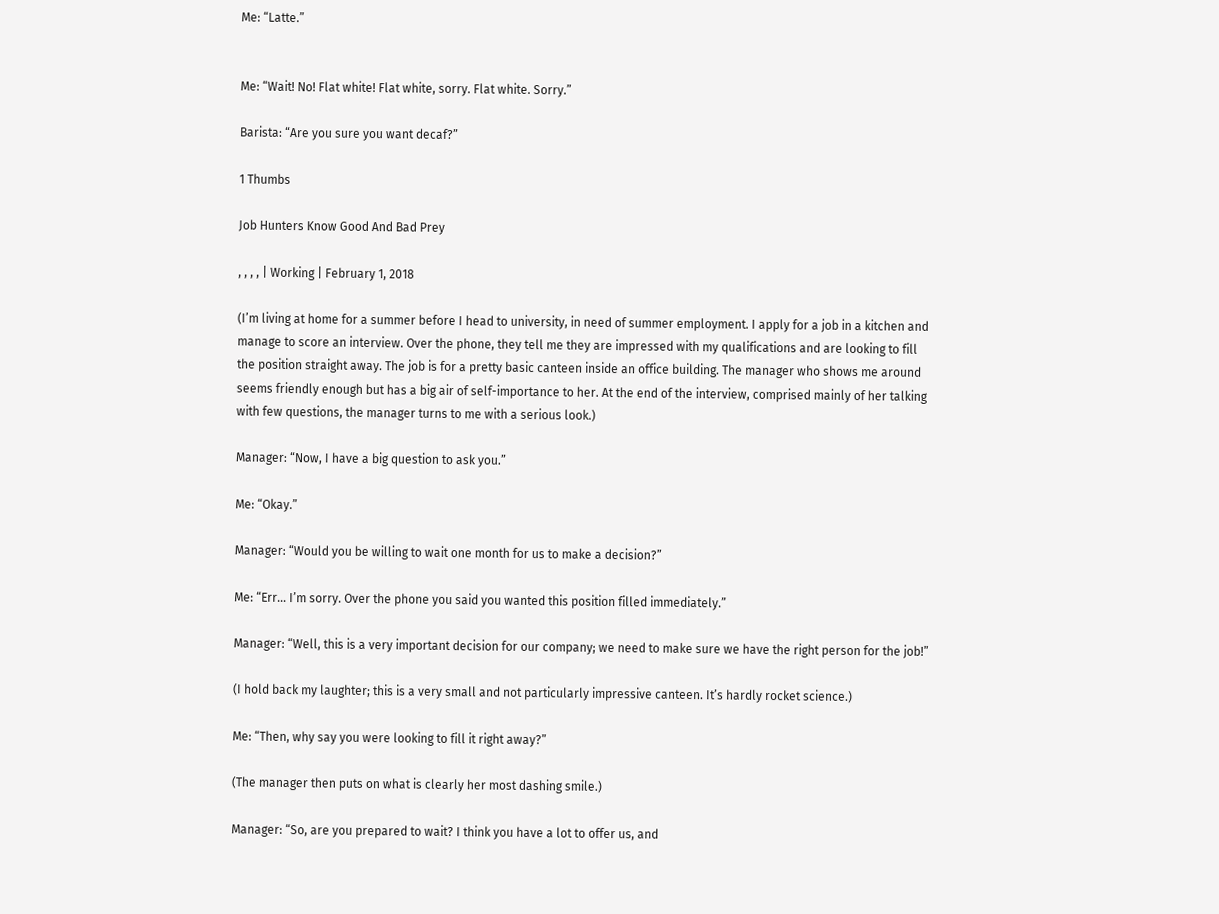Me: “Latte.”


Me: “Wait! No! Flat white! Flat white, sorry. Flat white. Sorry.”

Barista: “Are you sure you want decaf?”

1 Thumbs

Job Hunters Know Good And Bad Prey

, , , , | Working | February 1, 2018

(I’m living at home for a summer before I head to university, in need of summer employment. I apply for a job in a kitchen and manage to score an interview. Over the phone, they tell me they are impressed with my qualifications and are looking to fill the position straight away. The job is for a pretty basic canteen inside an office building. The manager who shows me around seems friendly enough but has a big air of self-importance to her. At the end of the interview, comprised mainly of her talking with few questions, the manager turns to me with a serious look.)

Manager: “Now, I have a big question to ask you.”

Me: “Okay.”

Manager: “Would you be willing to wait one month for us to make a decision?”

Me: “Err… I’m sorry. Over the phone you said you wanted this position filled immediately.”

Manager: “Well, this is a very important decision for our company; we need to make sure we have the right person for the job!”

(I hold back my laughter; this is a very small and not particularly impressive canteen. It’s hardly rocket science.)

Me: “Then, why say you were looking to fill it right away?”

(The manager then puts on what is clearly her most dashing smile.)

Manager: “So, are you prepared to wait? I think you have a lot to offer us, and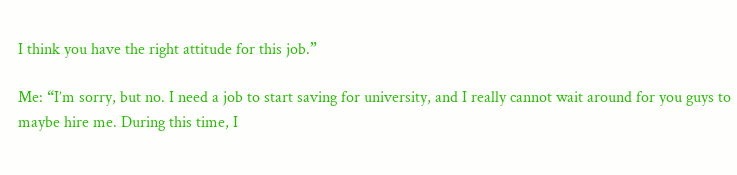I think you have the right attitude for this job.”

Me: “I’m sorry, but no. I need a job to start saving for university, and I really cannot wait around for you guys to maybe hire me. During this time, I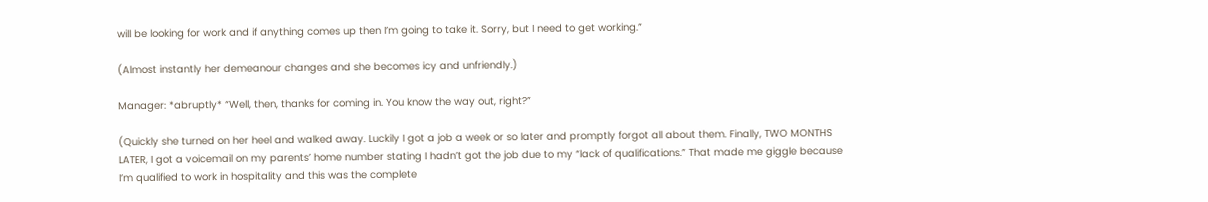will be looking for work and if anything comes up then I’m going to take it. Sorry, but I need to get working.”

(Almost instantly her demeanour changes and she becomes icy and unfriendly.)

Manager: *abruptly* “Well, then, thanks for coming in. You know the way out, right?”

(Quickly she turned on her heel and walked away. Luckily I got a job a week or so later and promptly forgot all about them. Finally, TWO MONTHS LATER, I got a voicemail on my parents’ home number stating I hadn’t got the job due to my “lack of qualifications.” That made me giggle because I’m qualified to work in hospitality and this was the complete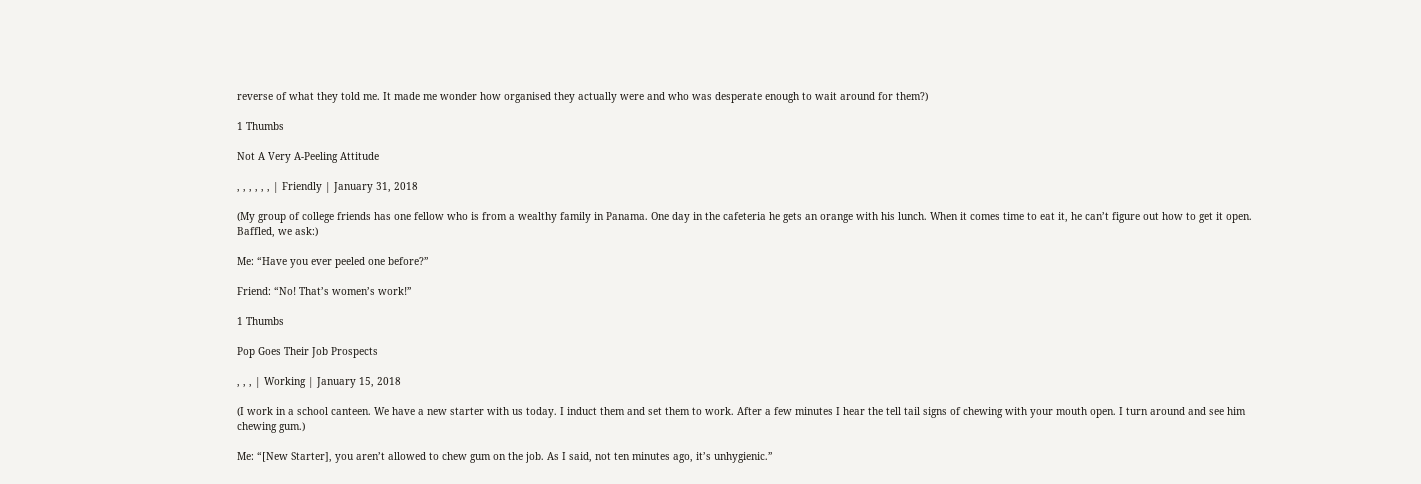reverse of what they told me. It made me wonder how organised they actually were and who was desperate enough to wait around for them?)

1 Thumbs

Not A Very A-Peeling Attitude

, , , , , , | Friendly | January 31, 2018

(My group of college friends has one fellow who is from a wealthy family in Panama. One day in the cafeteria he gets an orange with his lunch. When it comes time to eat it, he can’t figure out how to get it open. Baffled, we ask:)

Me: “Have you ever peeled one before?”

Friend: “No! That’s women’s work!”

1 Thumbs

Pop Goes Their Job Prospects

, , , | Working | January 15, 2018

(I work in a school canteen. We have a new starter with us today. I induct them and set them to work. After a few minutes I hear the tell tail signs of chewing with your mouth open. I turn around and see him chewing gum.)

Me: “[New Starter], you aren’t allowed to chew gum on the job. As I said, not ten minutes ago, it’s unhygienic.”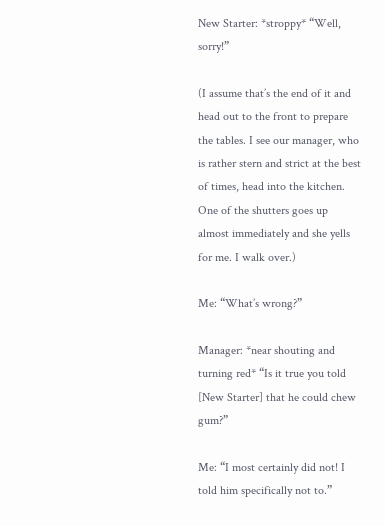New Starter: *stroppy* “Well, sorry!”

(I assume that’s the end of it and head out to the front to prepare the tables. I see our manager, who is rather stern and strict at the best of times, head into the kitchen. One of the shutters goes up almost immediately and she yells for me. I walk over.)

Me: “What’s wrong?”

Manager: *near shouting and turning red* “Is it true you told [New Starter] that he could chew gum?”

Me: “I most certainly did not! I told him specifically not to.”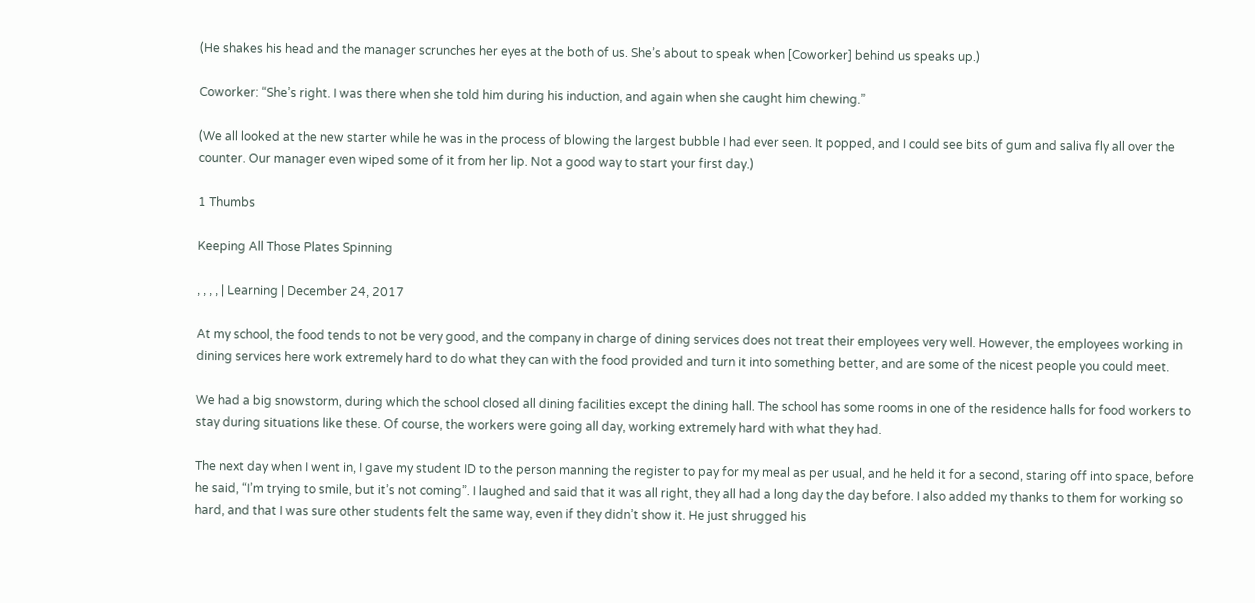(He shakes his head and the manager scrunches her eyes at the both of us. She’s about to speak when [Coworker] behind us speaks up.)

Coworker: “She’s right. I was there when she told him during his induction, and again when she caught him chewing.”

(We all looked at the new starter while he was in the process of blowing the largest bubble I had ever seen. It popped, and I could see bits of gum and saliva fly all over the counter. Our manager even wiped some of it from her lip. Not a good way to start your first day.)

1 Thumbs

Keeping All Those Plates Spinning

, , , , | Learning | December 24, 2017

At my school, the food tends to not be very good, and the company in charge of dining services does not treat their employees very well. However, the employees working in dining services here work extremely hard to do what they can with the food provided and turn it into something better, and are some of the nicest people you could meet.

We had a big snowstorm, during which the school closed all dining facilities except the dining hall. The school has some rooms in one of the residence halls for food workers to stay during situations like these. Of course, the workers were going all day, working extremely hard with what they had.

The next day when I went in, I gave my student ID to the person manning the register to pay for my meal as per usual, and he held it for a second, staring off into space, before he said, “I’m trying to smile, but it’s not coming”. I laughed and said that it was all right, they all had a long day the day before. I also added my thanks to them for working so hard, and that I was sure other students felt the same way, even if they didn’t show it. He just shrugged his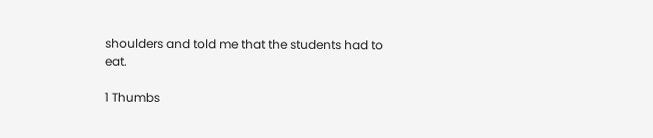shoulders and told me that the students had to eat.

1 Thumbs